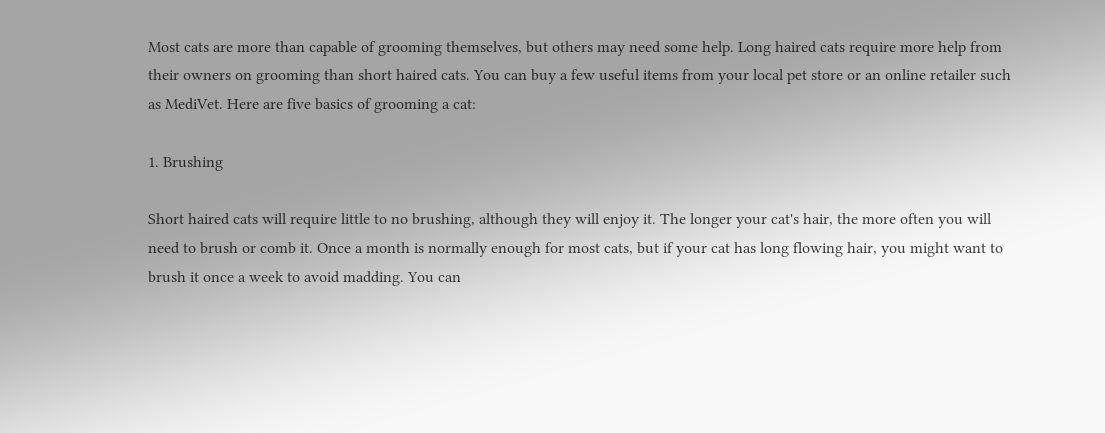Most cats are more than capable of grooming themselves, but others may need some help. Long haired cats require more help from their owners on grooming than short haired cats. You can buy a few useful items from your local pet store or an online retailer such as MediVet. Here are five basics of grooming a cat:

1. Brushing

Short haired cats will require little to no brushing, although they will enjoy it. The longer your cat's hair, the more often you will need to brush or comb it. Once a month is normally enough for most cats, but if your cat has long flowing hair, you might want to brush it once a week to avoid madding. You can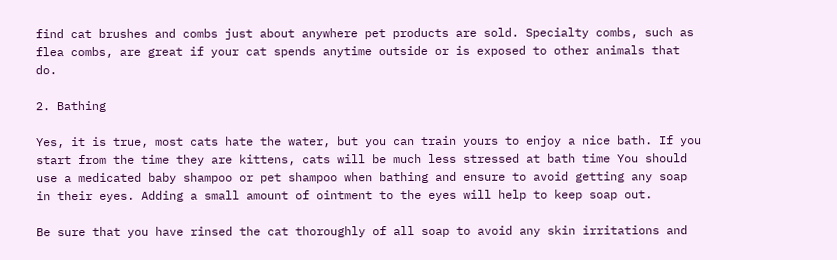find cat brushes and combs just about anywhere pet products are sold. Specialty combs, such as flea combs, are great if your cat spends anytime outside or is exposed to other animals that do.

2. Bathing

Yes, it is true, most cats hate the water, but you can train yours to enjoy a nice bath. If you start from the time they are kittens, cats will be much less stressed at bath time You should use a medicated baby shampoo or pet shampoo when bathing and ensure to avoid getting any soap in their eyes. Adding a small amount of ointment to the eyes will help to keep soap out.

Be sure that you have rinsed the cat thoroughly of all soap to avoid any skin irritations and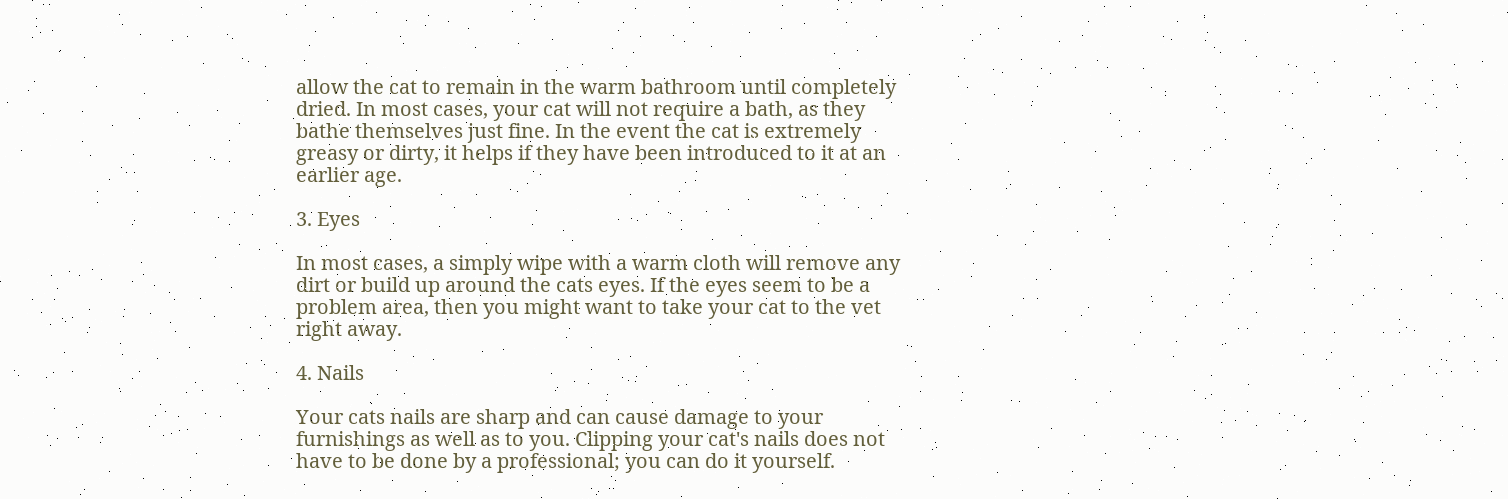allow the cat to remain in the warm bathroom until completely dried. In most cases, your cat will not require a bath, as they bathe themselves just fine. In the event the cat is extremely greasy or dirty, it helps if they have been introduced to it at an earlier age.

3. Eyes

In most cases, a simply wipe with a warm cloth will remove any dirt or build up around the cats eyes. If the eyes seem to be a problem area, then you might want to take your cat to the vet right away.

4. Nails

Your cats nails are sharp and can cause damage to your furnishings as well as to you. Clipping your cat's nails does not have to be done by a professional; you can do it yourself.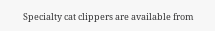Specialty cat clippers are available from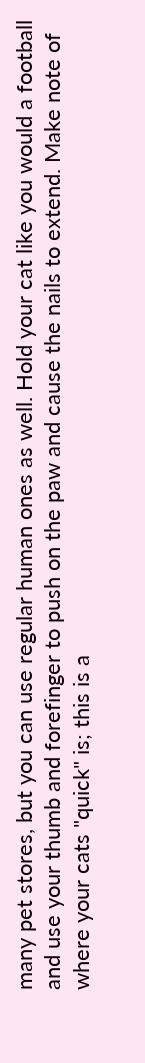many pet stores, but you can use regular human ones as well. Hold your cat like you would a football and use your thumb and forefinger to push on the paw and cause the nails to extend. Make note of where your cats "quick" is; this is a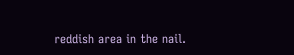reddish area in the nail.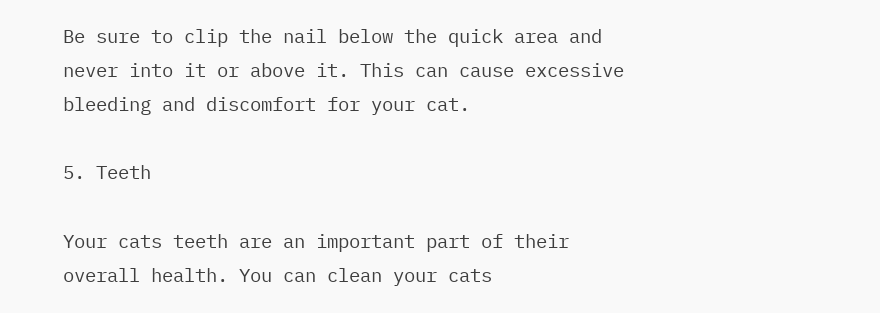Be sure to clip the nail below the quick area and never into it or above it. This can cause excessive bleeding and discomfort for your cat.

5. Teeth

Your cats teeth are an important part of their overall health. You can clean your cats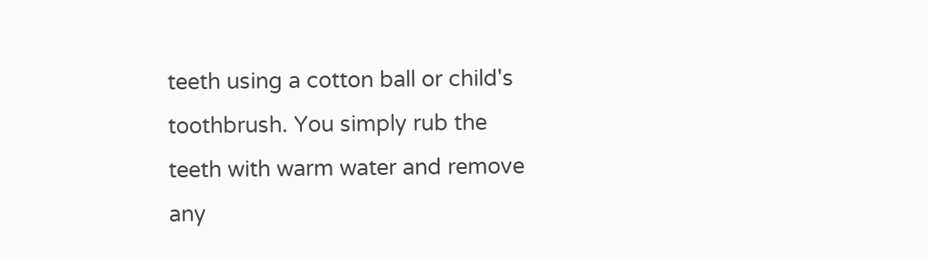teeth using a cotton ball or child's toothbrush. You simply rub the teeth with warm water and remove any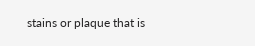stains or plaque that is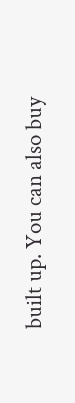built up. You can also buy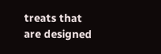treats that are designed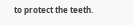to protect the teeth.